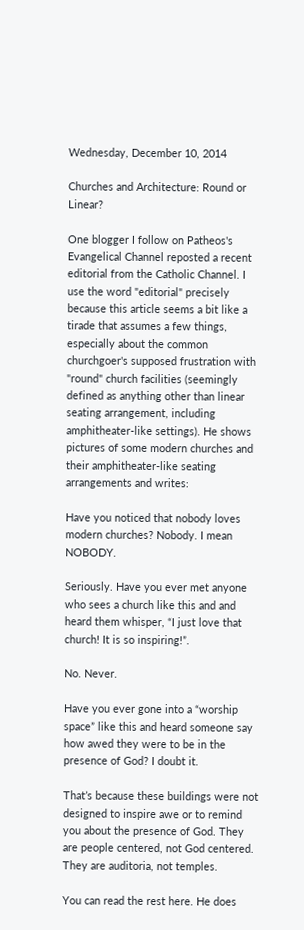Wednesday, December 10, 2014

Churches and Architecture: Round or Linear?

One blogger I follow on Patheos's Evangelical Channel reposted a recent editorial from the Catholic Channel. I use the word "editorial" precisely because this article seems a bit like a tirade that assumes a few things, especially about the common churchgoer's supposed frustration with "round" church facilities (seemingly defined as anything other than linear seating arrangement, including amphitheater-like settings). He shows pictures of some modern churches and their amphitheater-like seating arrangements and writes:

Have you noticed that nobody loves modern churches? Nobody. I mean NOBODY.

Seriously. Have you ever met anyone who sees a church like this and and heard them whisper, “I just love that church! It is so inspiring!”.

No. Never.

Have you ever gone into a “worship space” like this and heard someone say how awed they were to be in the presence of God? I doubt it.

That’s because these buildings were not designed to inspire awe or to remind you about the presence of God. They are people centered, not God centered. They are auditoria, not temples.

You can read the rest here. He does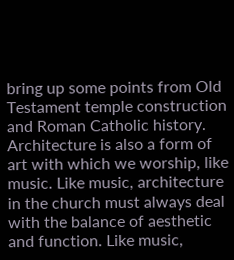bring up some points from Old Testament temple construction and Roman Catholic history. Architecture is also a form of art with which we worship, like music. Like music, architecture in the church must always deal with the balance of aesthetic and function. Like music,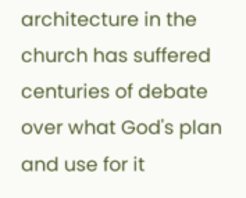architecture in the church has suffered centuries of debate over what God's plan and use for it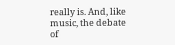really is. And, like music, the debate of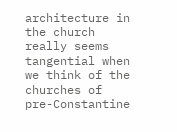architecture in the church really seems tangential when we think of the churches of pre-Constantine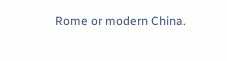Rome or modern China.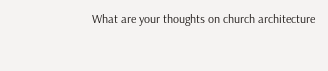What are your thoughts on church architecture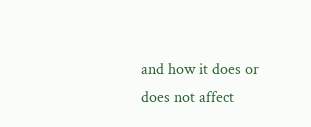and how it does or does not affect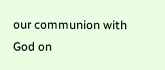our communion with God on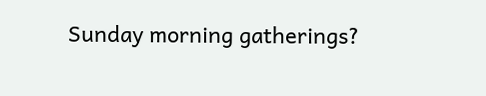Sunday morning gatherings?